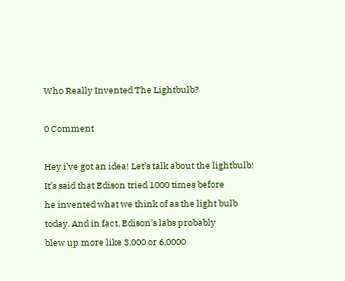Who Really Invented The Lightbulb?

0 Comment

Hey i’ve got an idea! Let’s talk about the lightbulb! It’s said that Edison tried 1000 times before
he invented what we think of as the light bulb today. And in fact, Edison’s labs probably
blew up more like 3,000 or 6,0000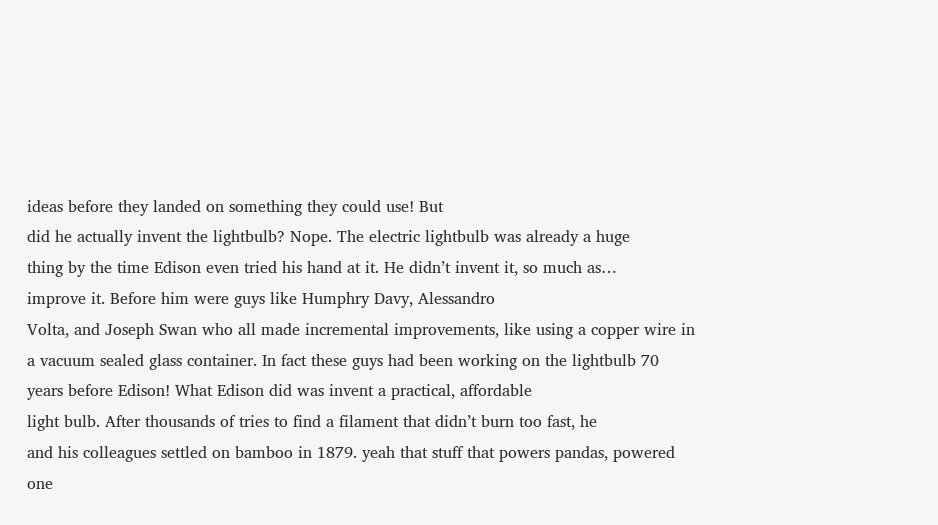ideas before they landed on something they could use! But
did he actually invent the lightbulb? Nope. The electric lightbulb was already a huge
thing by the time Edison even tried his hand at it. He didn’t invent it, so much as…
improve it. Before him were guys like Humphry Davy, Alessandro
Volta, and Joseph Swan who all made incremental improvements, like using a copper wire in
a vacuum sealed glass container. In fact these guys had been working on the lightbulb 70
years before Edison! What Edison did was invent a practical, affordable
light bulb. After thousands of tries to find a filament that didn’t burn too fast, he
and his colleagues settled on bamboo in 1879. yeah that stuff that powers pandas, powered
one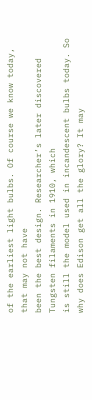of the earliest light bulbs. Of course we know today, that may not have
been the best design. Researcher’s later discovered Tungsten filaments in 1910, which
is still the model used in incandescent bulbs today. So why does Edison get all the glory? It may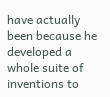have actually been because he developed a whole suite of inventions to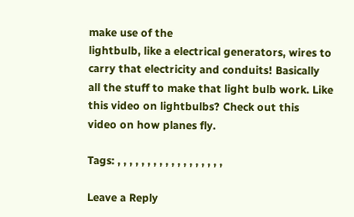make use of the
lightbulb, like a electrical generators, wires to carry that electricity and conduits! Basically
all the stuff to make that light bulb work. Like this video on lightbulbs? Check out this
video on how planes fly.

Tags: , , , , , , , , , , , , , , , , , ,

Leave a Reply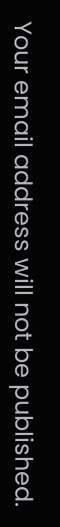Your email address will not be published.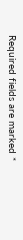Required fields are marked *